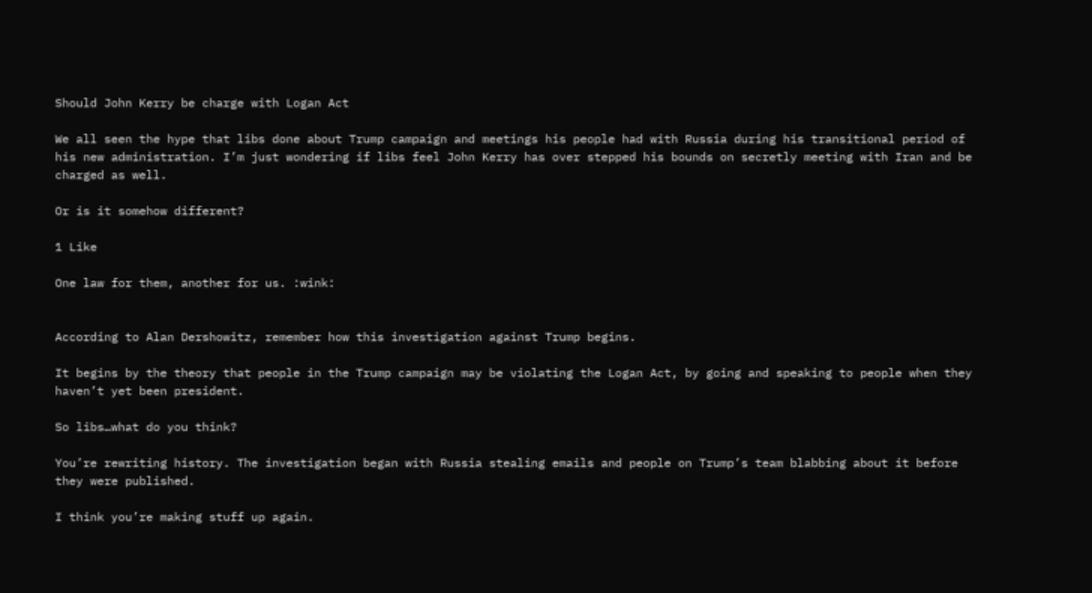Should John Kerry be charge with Logan Act

We all seen the hype that libs done about Trump campaign and meetings his people had with Russia during his transitional period of his new administration. I’m just wondering if libs feel John Kerry has over stepped his bounds on secretly meeting with Iran and be charged as well.

Or is it somehow different?

1 Like

One law for them, another for us. :wink:


According to Alan Dershowitz, remember how this investigation against Trump begins.

It begins by the theory that people in the Trump campaign may be violating the Logan Act, by going and speaking to people when they haven’t yet been president.

So libs…what do you think?

You’re rewriting history. The investigation began with Russia stealing emails and people on Trump’s team blabbing about it before they were published.

I think you’re making stuff up again.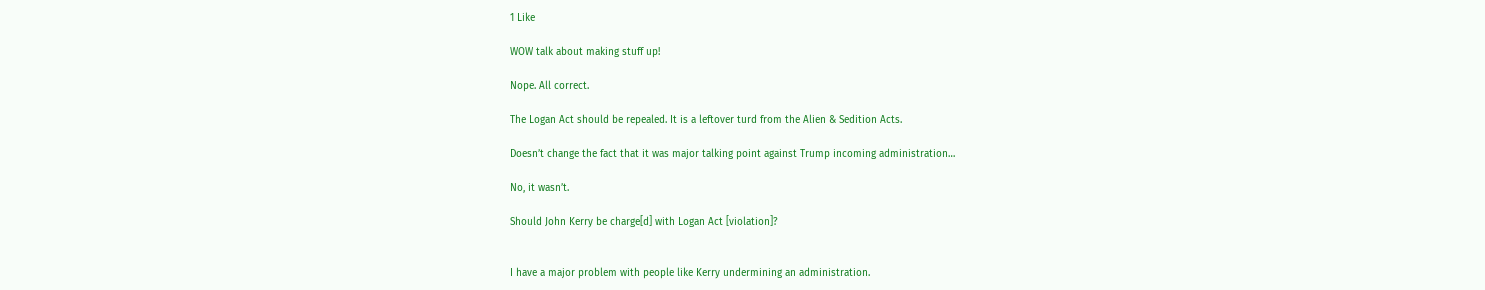1 Like

WOW talk about making stuff up!

Nope. All correct.

The Logan Act should be repealed. It is a leftover turd from the Alien & Sedition Acts.

Doesn’t change the fact that it was major talking point against Trump incoming administration…

No, it wasn’t.

Should John Kerry be charge[d] with Logan Act [violation]?


I have a major problem with people like Kerry undermining an administration.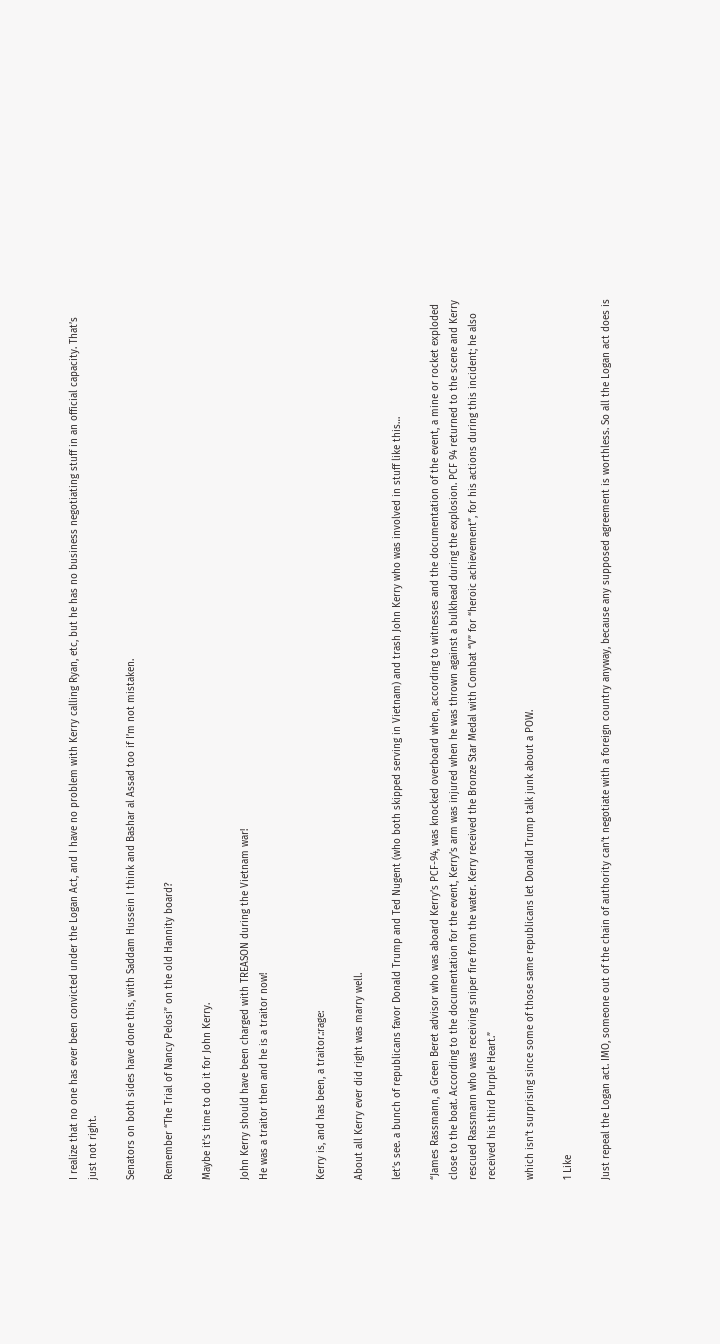I realize that no one has ever been convicted under the Logan Act, and I have no problem with Kerry calling Ryan, etc, but he has no business negotiating stuff in an official capacity. That’s just not right.

Senators on both sides have done this, with Saddam Hussein I think and Bashar al Assad too if I’m not mistaken.

Remember “The Trial of Nancy Pelosi” on the old Hannity board?

Maybe it’s time to do it for John Kerry.

John Kerry should have been charged with TREASON during the Vietnam war!
He was a traitor then and he is a traitor now!


Kerry is, and has been, a traitor.:rage:

About all Kerry ever did right was marry well.

let’s see. a bunch of republicans favor Donald Trump and Ted Nugent (who both skipped serving in Vietnam) and trash John Kerry who was involved in stuff like this…

“James Rassmann, a Green Beret advisor who was aboard Kerry’s PCF-94, was knocked overboard when, according to witnesses and the documentation of the event, a mine or rocket exploded close to the boat. According to the documentation for the event, Kerry’s arm was injured when he was thrown against a bulkhead during the explosion. PCF 94 returned to the scene and Kerry rescued Rassmann who was receiving sniper fire from the water. Kerry received the Bronze Star Medal with Combat “V” for “heroic achievement”, for his actions during this incident; he also received his third Purple Heart.”

which isn’t surprising since some of those same republicans let Donald Trump talk junk about a POW.

1 Like

Just repeal the Logan act. IMO, someone out of the chain of authority can’t negotiate with a foreign country anyway, because any supposed agreement is worthless. So all the Logan act does is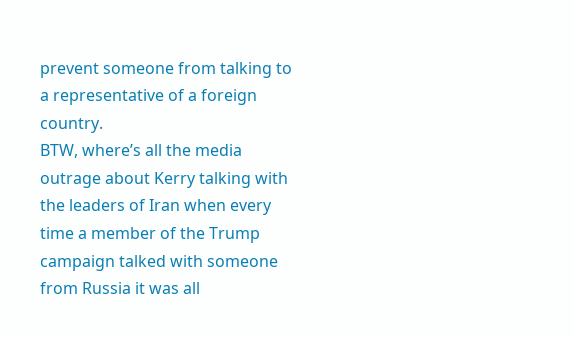prevent someone from talking to a representative of a foreign country.
BTW, where’s all the media outrage about Kerry talking with the leaders of Iran when every time a member of the Trump campaign talked with someone from Russia it was all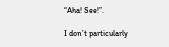“Aha! See!”.

I don’t particularly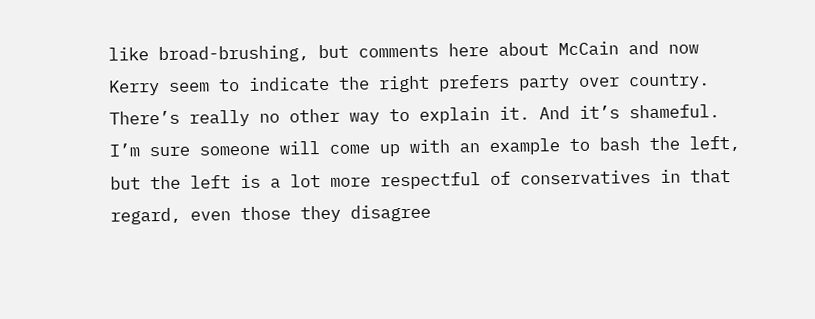like broad-brushing, but comments here about McCain and now Kerry seem to indicate the right prefers party over country. There’s really no other way to explain it. And it’s shameful. I’m sure someone will come up with an example to bash the left, but the left is a lot more respectful of conservatives in that regard, even those they disagree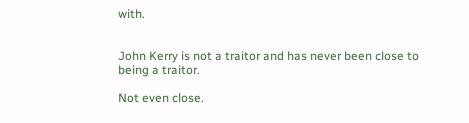with.


John Kerry is not a traitor and has never been close to being a traitor.

Not even close.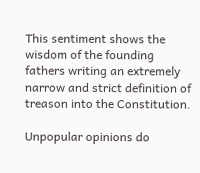This sentiment shows the wisdom of the founding fathers writing an extremely narrow and strict definition of treason into the Constitution.

Unpopular opinions do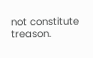not constitute treason.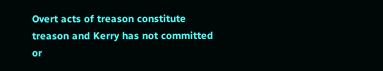Overt acts of treason constitute treason and Kerry has not committed or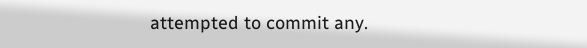attempted to commit any.